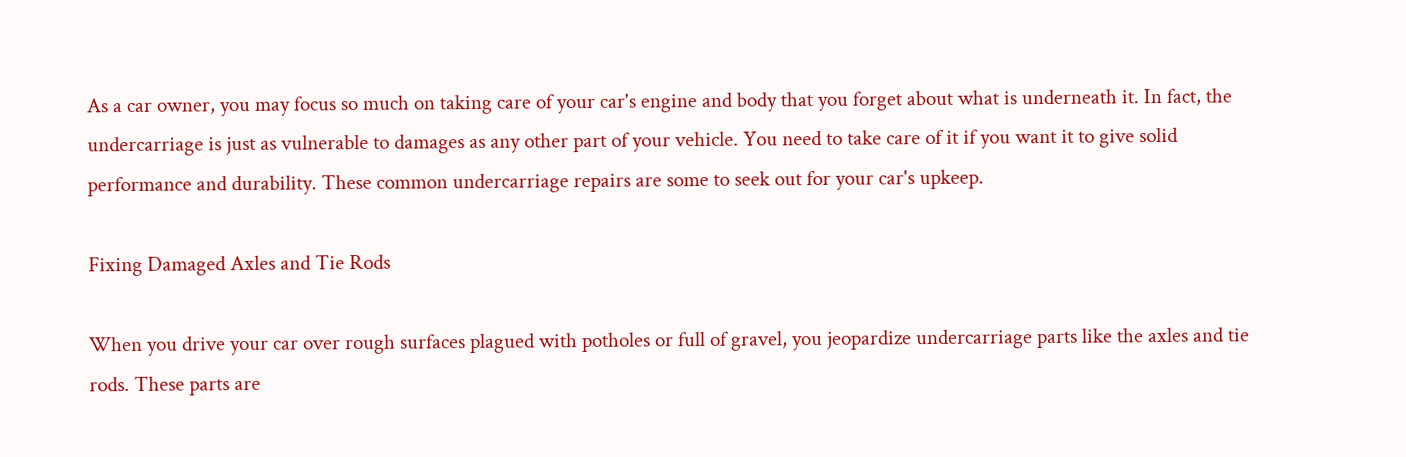As a car owner, you may focus so much on taking care of your car's engine and body that you forget about what is underneath it. In fact, the undercarriage is just as vulnerable to damages as any other part of your vehicle. You need to take care of it if you want it to give solid performance and durability. These common undercarriage repairs are some to seek out for your car's upkeep.

Fixing Damaged Axles and Tie Rods

When you drive your car over rough surfaces plagued with potholes or full of gravel, you jeopardize undercarriage parts like the axles and tie rods. These parts are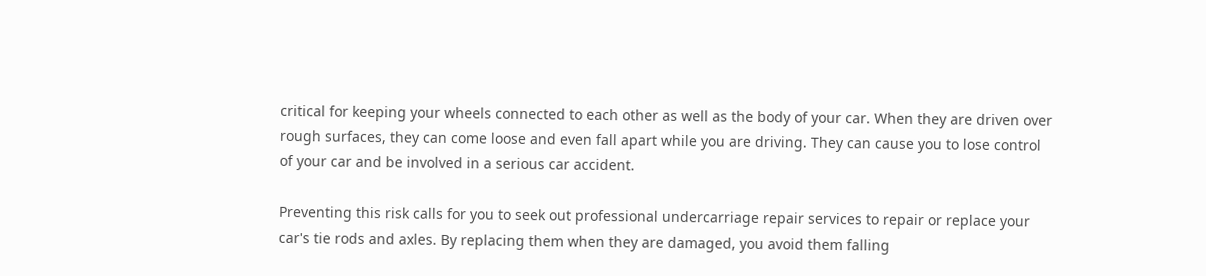critical for keeping your wheels connected to each other as well as the body of your car. When they are driven over rough surfaces, they can come loose and even fall apart while you are driving. They can cause you to lose control of your car and be involved in a serious car accident.

Preventing this risk calls for you to seek out professional undercarriage repair services to repair or replace your car's tie rods and axles. By replacing them when they are damaged, you avoid them falling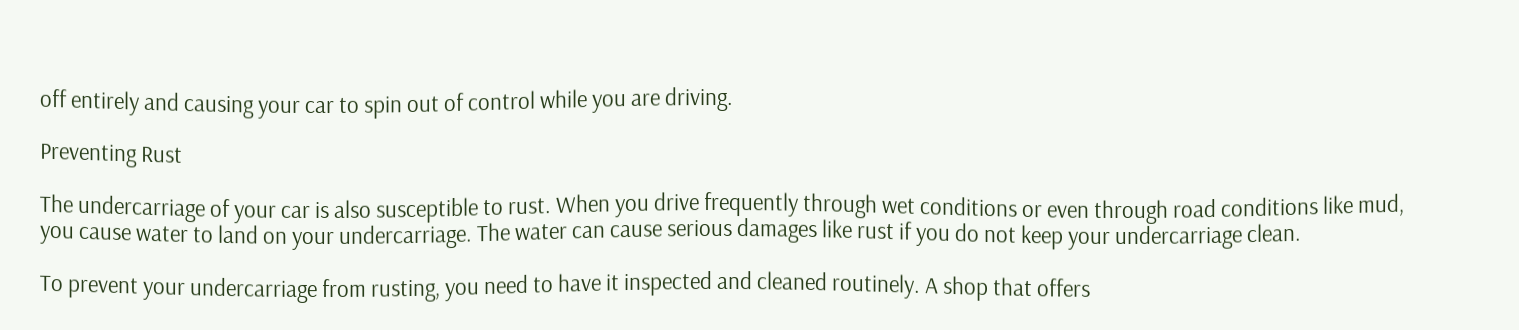off entirely and causing your car to spin out of control while you are driving.

Preventing Rust

The undercarriage of your car is also susceptible to rust. When you drive frequently through wet conditions or even through road conditions like mud, you cause water to land on your undercarriage. The water can cause serious damages like rust if you do not keep your undercarriage clean.

To prevent your undercarriage from rusting, you need to have it inspected and cleaned routinely. A shop that offers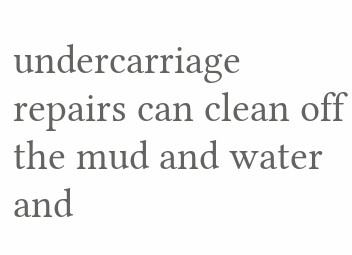undercarriage repairs can clean off the mud and water and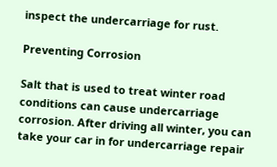inspect the undercarriage for rust.

Preventing Corrosion

Salt that is used to treat winter road conditions can cause undercarriage corrosion. After driving all winter, you can take your car in for undercarriage repair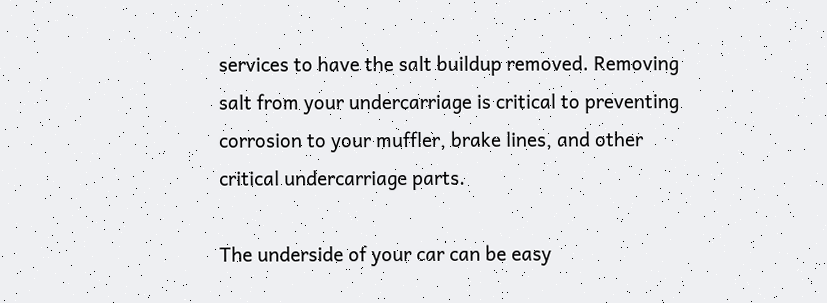services to have the salt buildup removed. Removing salt from your undercarriage is critical to preventing corrosion to your muffler, brake lines, and other critical undercarriage parts.

The underside of your car can be easy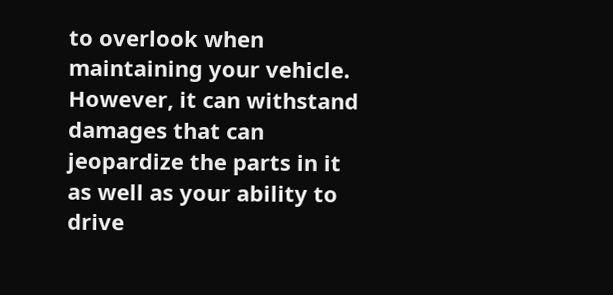to overlook when maintaining your vehicle. However, it can withstand damages that can jeopardize the parts in it as well as your ability to drive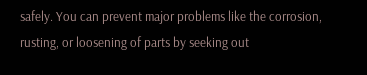safely. You can prevent major problems like the corrosion, rusting, or loosening of parts by seeking out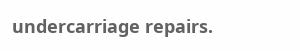undercarriage repairs.